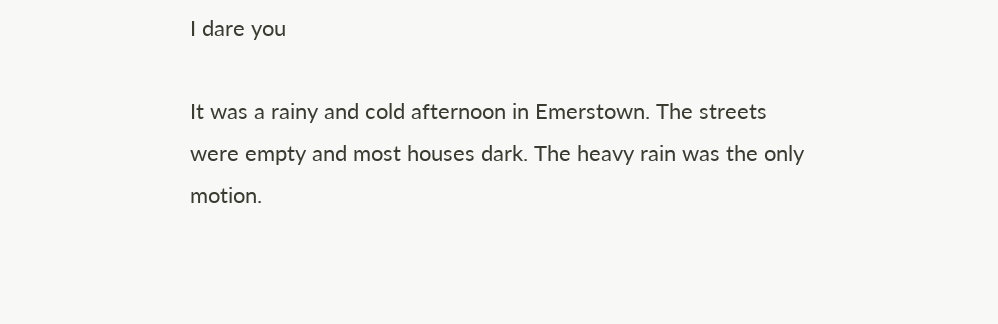I dare you

It was a rainy and cold afternoon in Emerstown. The streets were empty and most houses dark. The heavy rain was the only motion.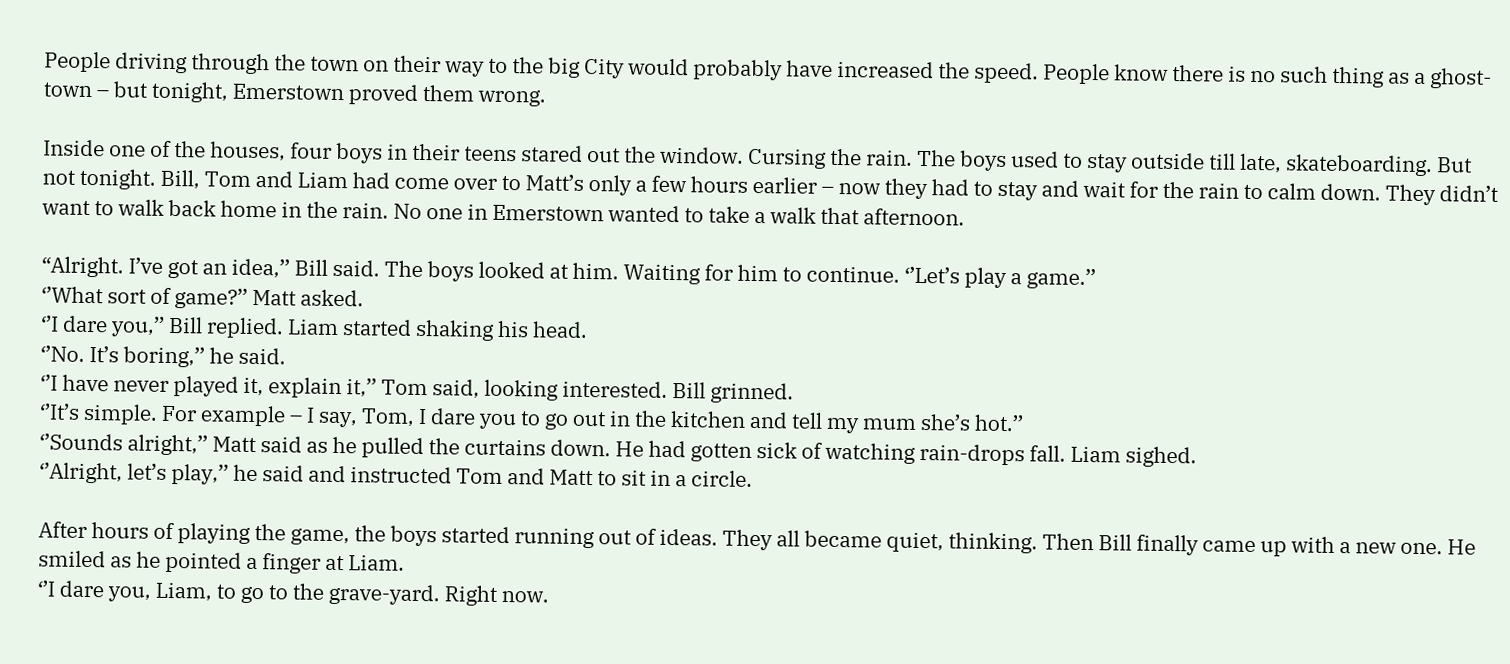People driving through the town on their way to the big City would probably have increased the speed. People know there is no such thing as a ghost-town – but tonight, Emerstown proved them wrong.

Inside one of the houses, four boys in their teens stared out the window. Cursing the rain. The boys used to stay outside till late, skateboarding. But not tonight. Bill, Tom and Liam had come over to Matt’s only a few hours earlier – now they had to stay and wait for the rain to calm down. They didn’t want to walk back home in the rain. No one in Emerstown wanted to take a walk that afternoon.

“Alright. I’ve got an idea,’’ Bill said. The boys looked at him. Waiting for him to continue. ‘’Let’s play a game.’’
‘’What sort of game?’’ Matt asked.
‘’I dare you,’’ Bill replied. Liam started shaking his head.
‘’No. It’s boring,’’ he said.
‘’I have never played it, explain it,’’ Tom said, looking interested. Bill grinned.
‘’It’s simple. For example – I say, Tom, I dare you to go out in the kitchen and tell my mum she’s hot.’’
‘’Sounds alright,’’ Matt said as he pulled the curtains down. He had gotten sick of watching rain-drops fall. Liam sighed.
‘’Alright, let’s play,’’ he said and instructed Tom and Matt to sit in a circle.

After hours of playing the game, the boys started running out of ideas. They all became quiet, thinking. Then Bill finally came up with a new one. He smiled as he pointed a finger at Liam.
‘’I dare you, Liam, to go to the grave-yard. Right now.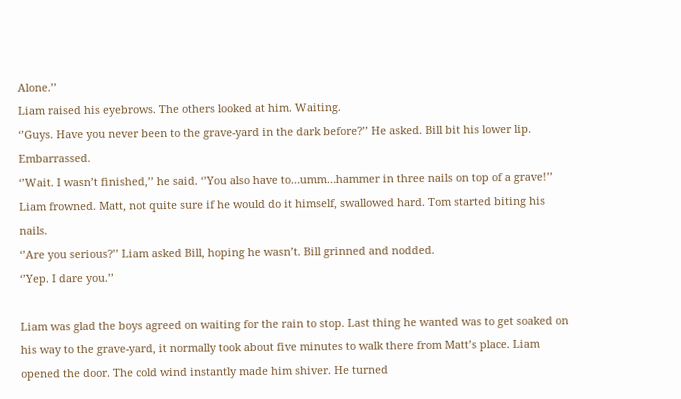Alone.’’
Liam raised his eyebrows. The others looked at him. Waiting.
‘’Guys. Have you never been to the grave-yard in the dark before?’’ He asked. Bill bit his lower lip. Embarrassed.
‘’Wait. I wasn’t finished,’’ he said. ‘’You also have to…umm…hammer in three nails on top of a grave!’’
Liam frowned. Matt, not quite sure if he would do it himself, swallowed hard. Tom started biting his nails.
‘’Are you serious?’’ Liam asked Bill, hoping he wasn’t. Bill grinned and nodded.
‘’Yep. I dare you.’’

Liam was glad the boys agreed on waiting for the rain to stop. Last thing he wanted was to get soaked on his way to the grave-yard, it normally took about five minutes to walk there from Matt’s place. Liam opened the door. The cold wind instantly made him shiver. He turned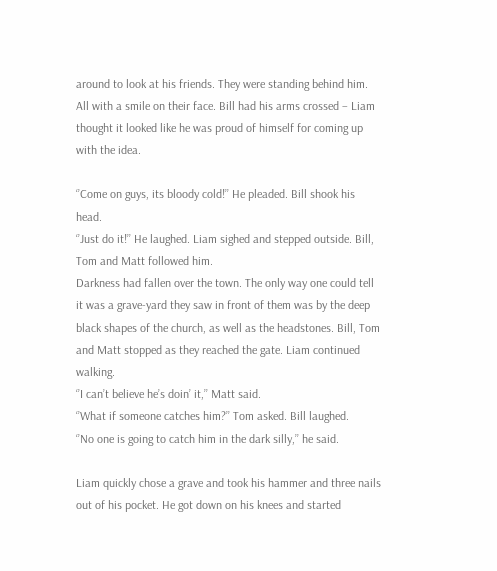around to look at his friends. They were standing behind him. All with a smile on their face. Bill had his arms crossed – Liam thought it looked like he was proud of himself for coming up with the idea.

‘’Come on guys, its bloody cold!’’ He pleaded. Bill shook his head.
‘’Just do it!’’ He laughed. Liam sighed and stepped outside. Bill, Tom and Matt followed him.
Darkness had fallen over the town. The only way one could tell it was a grave-yard they saw in front of them was by the deep black shapes of the church, as well as the headstones. Bill, Tom and Matt stopped as they reached the gate. Liam continued walking.
‘’I can’t believe he’s doin’ it,’’ Matt said.
‘’What if someone catches him?’’ Tom asked. Bill laughed.
‘’No one is going to catch him in the dark silly,’’ he said.

Liam quickly chose a grave and took his hammer and three nails out of his pocket. He got down on his knees and started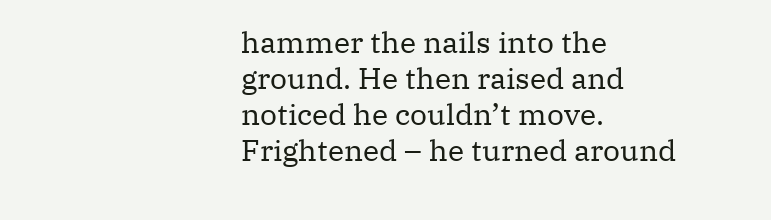hammer the nails into the ground. He then raised and noticed he couldn’t move. Frightened – he turned around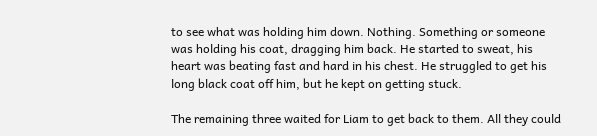to see what was holding him down. Nothing. Something or someone was holding his coat, dragging him back. He started to sweat, his heart was beating fast and hard in his chest. He struggled to get his long black coat off him, but he kept on getting stuck.

The remaining three waited for Liam to get back to them. All they could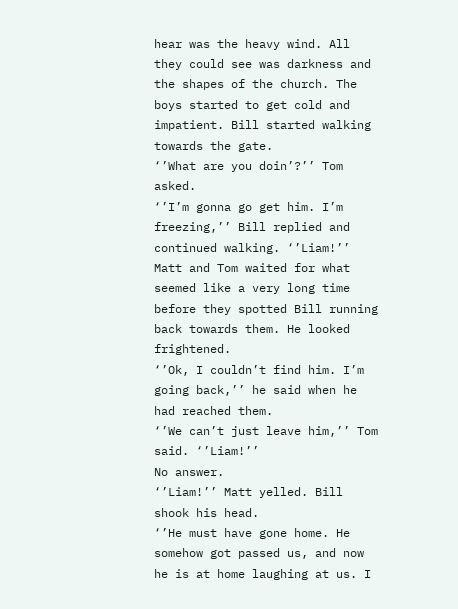hear was the heavy wind. All they could see was darkness and the shapes of the church. The boys started to get cold and impatient. Bill started walking towards the gate.
‘’What are you doin’?’’ Tom asked.
‘’I’m gonna go get him. I’m freezing,’’ Bill replied and continued walking. ‘’Liam!’’
Matt and Tom waited for what seemed like a very long time before they spotted Bill running back towards them. He looked frightened.
‘’Ok, I couldn’t find him. I’m going back,’’ he said when he had reached them.
‘’We can’t just leave him,’’ Tom said. ‘’Liam!’’
No answer.
‘’Liam!’’ Matt yelled. Bill shook his head.
‘’He must have gone home. He somehow got passed us, and now he is at home laughing at us. I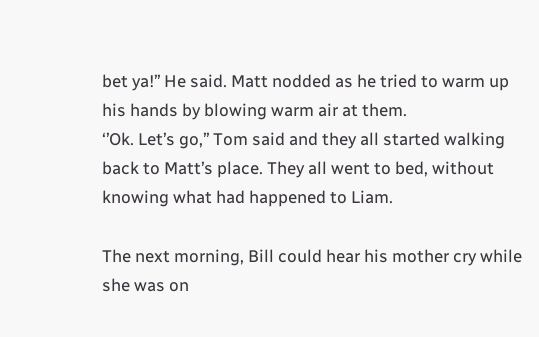bet ya!’’ He said. Matt nodded as he tried to warm up his hands by blowing warm air at them.
‘’Ok. Let’s go,’’ Tom said and they all started walking back to Matt’s place. They all went to bed, without knowing what had happened to Liam.

The next morning, Bill could hear his mother cry while she was on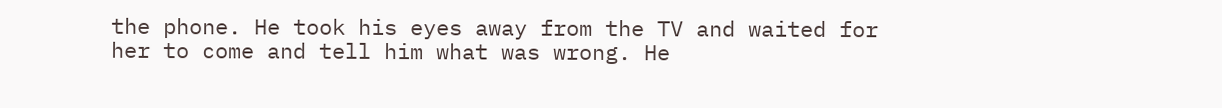the phone. He took his eyes away from the TV and waited for her to come and tell him what was wrong. He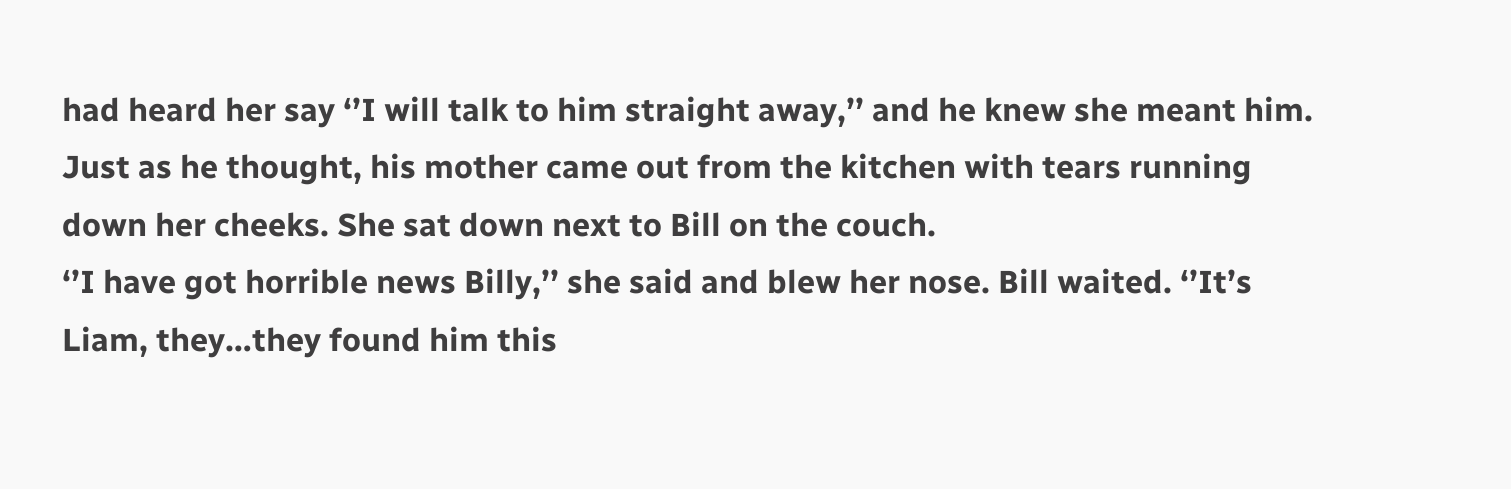had heard her say ‘’I will talk to him straight away,’’ and he knew she meant him. Just as he thought, his mother came out from the kitchen with tears running down her cheeks. She sat down next to Bill on the couch.
‘’I have got horrible news Billy,’’ she said and blew her nose. Bill waited. ‘’It’s Liam, they…they found him this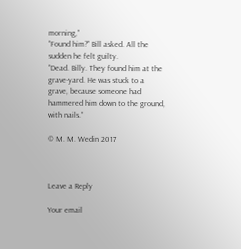morning,’’
‘’Found him?’’ Bill asked. All the sudden he felt guilty.
‘’Dead. Billy. They found him at the grave-yard. He was stuck to a grave, because someone had hammered him down to the ground, with nails.’’

© M. M. Wedin 2017



Leave a Reply

Your email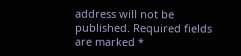address will not be published. Required fields are marked *